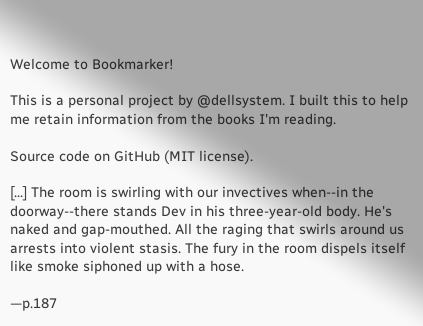Welcome to Bookmarker!

This is a personal project by @dellsystem. I built this to help me retain information from the books I'm reading.

Source code on GitHub (MIT license).

[...] The room is swirling with our invectives when--in the doorway--there stands Dev in his three-year-old body. He's naked and gap-mouthed. All the raging that swirls around us arrests into violent stasis. The fury in the room dispels itself like smoke siphoned up with a hose.

—p.187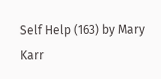Self Help (163) by Mary Karr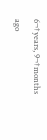6¬†years, 9¬†months ago